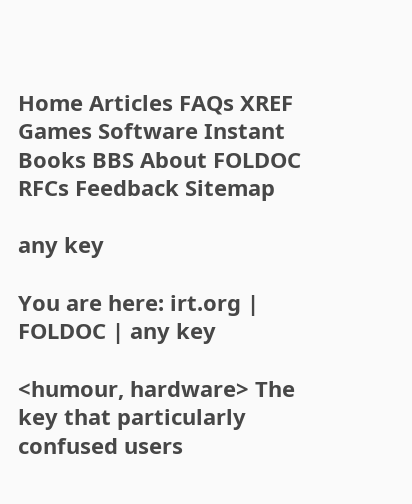Home Articles FAQs XREF Games Software Instant Books BBS About FOLDOC RFCs Feedback Sitemap

any key

You are here: irt.org | FOLDOC | any key

<humour, hardware> The key that particularly confused users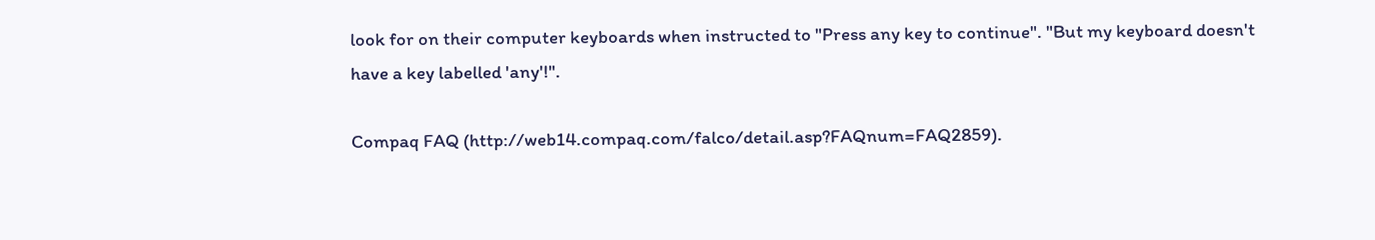look for on their computer keyboards when instructed to "Press any key to continue". "But my keyboard doesn't have a key labelled 'any'!".

Compaq FAQ (http://web14.compaq.com/falco/detail.asp?FAQnum=FAQ2859).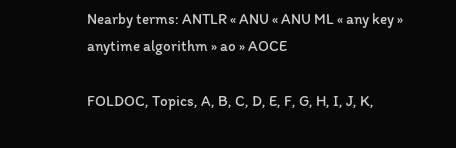Nearby terms: ANTLR « ANU « ANU ML « any key » anytime algorithm » ao » AOCE

FOLDOC, Topics, A, B, C, D, E, F, G, H, I, J, K,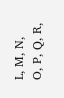L, M, N, O, P, Q, R,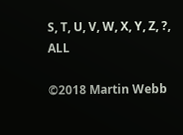S, T, U, V, W, X, Y, Z, ?, ALL

©2018 Martin Webb